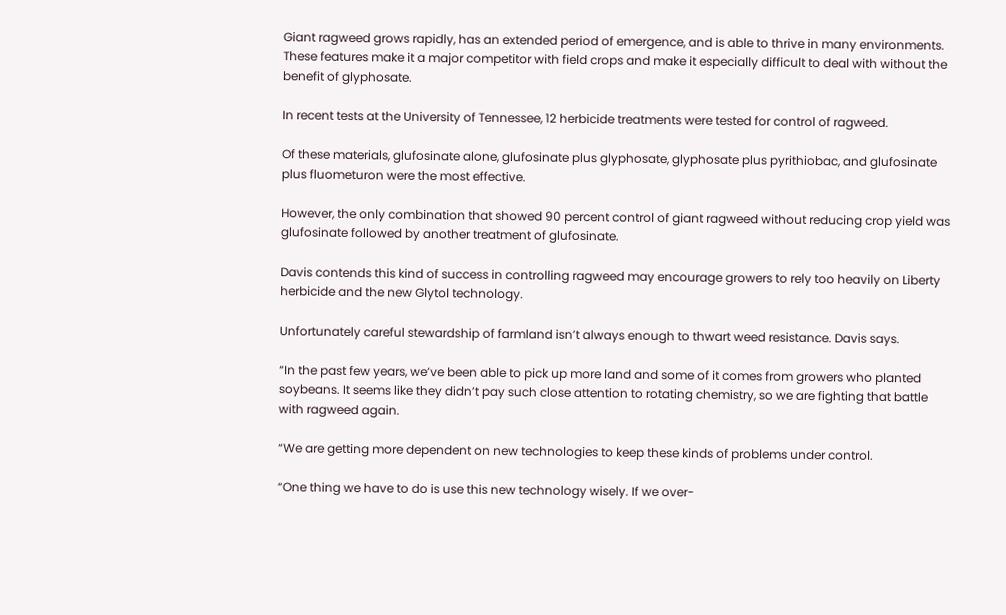Giant ragweed grows rapidly, has an extended period of emergence, and is able to thrive in many environments. These features make it a major competitor with field crops and make it especially difficult to deal with without the benefit of glyphosate.

In recent tests at the University of Tennessee, 12 herbicide treatments were tested for control of ragweed.

Of these materials, glufosinate alone, glufosinate plus glyphosate, glyphosate plus pyrithiobac, and glufosinate plus fluometuron were the most effective.

However, the only combination that showed 90 percent control of giant ragweed without reducing crop yield was glufosinate followed by another treatment of glufosinate.

Davis contends this kind of success in controlling ragweed may encourage growers to rely too heavily on Liberty herbicide and the new Glytol technology.

Unfortunately careful stewardship of farmland isn’t always enough to thwart weed resistance. Davis says.

“In the past few years, we’ve been able to pick up more land and some of it comes from growers who planted soybeans. It seems like they didn’t pay such close attention to rotating chemistry, so we are fighting that battle with ragweed again.

“We are getting more dependent on new technologies to keep these kinds of problems under control.

“One thing we have to do is use this new technology wisely. If we over-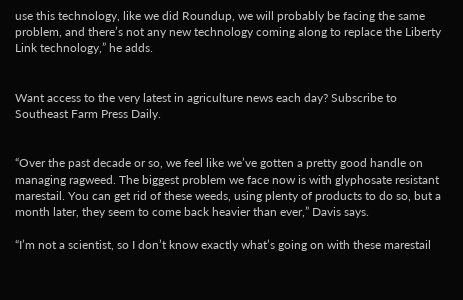use this technology, like we did Roundup, we will probably be facing the same problem, and there’s not any new technology coming along to replace the Liberty Link technology,” he adds.


Want access to the very latest in agriculture news each day? Subscribe to Southeast Farm Press Daily.


“Over the past decade or so, we feel like we’ve gotten a pretty good handle on managing ragweed. The biggest problem we face now is with glyphosate resistant marestail. You can get rid of these weeds, using plenty of products to do so, but a month later, they seem to come back heavier than ever,” Davis says.

“I’m not a scientist, so I don’t know exactly what’s going on with these marestail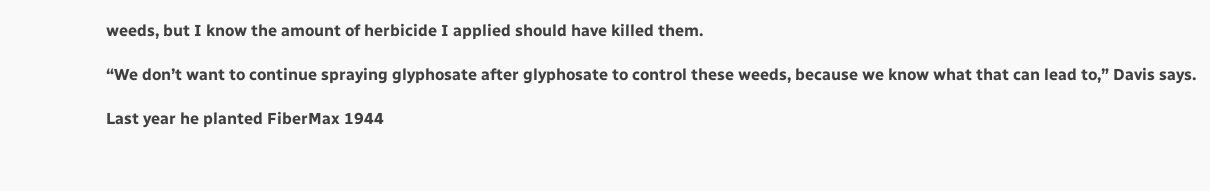weeds, but I know the amount of herbicide I applied should have killed them.

“We don’t want to continue spraying glyphosate after glyphosate to control these weeds, because we know what that can lead to,” Davis says.

Last year he planted FiberMax 1944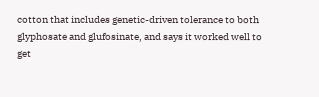cotton that includes genetic-driven tolerance to both glyphosate and glufosinate, and says it worked well to get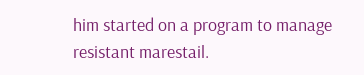him started on a program to manage resistant marestail.